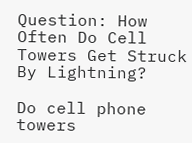Question: How Often Do Cell Towers Get Struck By Lightning?

Do cell phone towers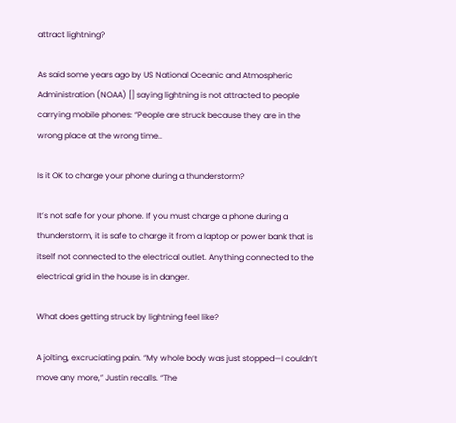attract lightning?

As said some years ago by US National Oceanic and Atmospheric Administration (NOAA) [] saying lightning is not attracted to people carrying mobile phones: “People are struck because they are in the wrong place at the wrong time..

Is it OK to charge your phone during a thunderstorm?

It’s not safe for your phone. If you must charge a phone during a thunderstorm, it is safe to charge it from a laptop or power bank that is itself not connected to the electrical outlet. Anything connected to the electrical grid in the house is in danger.

What does getting struck by lightning feel like?

A jolting, excruciating pain. “My whole body was just stopped—I couldn’t move any more,” Justin recalls. “The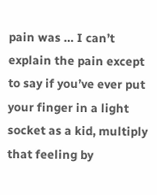pain was … I can’t explain the pain except to say if you’ve ever put your finger in a light socket as a kid, multiply that feeling by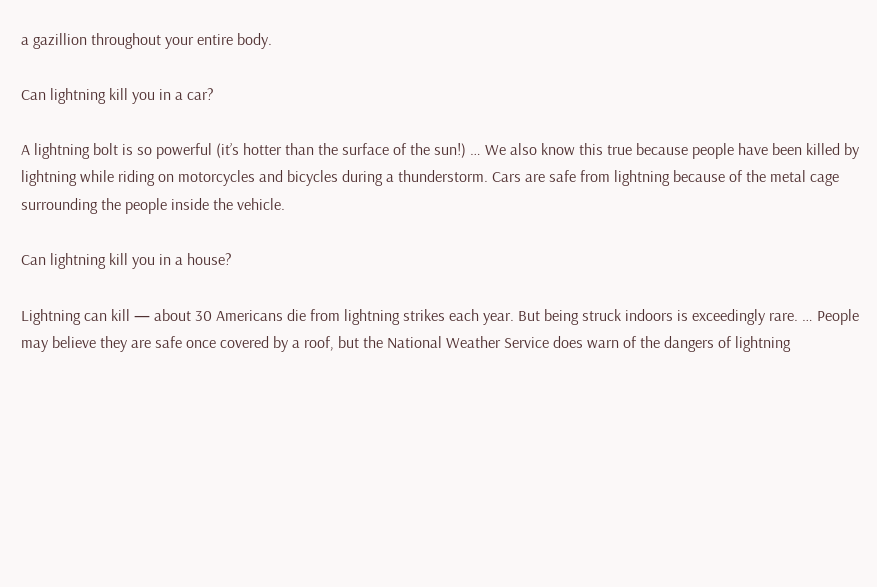a gazillion throughout your entire body.

Can lightning kill you in a car?

A lightning bolt is so powerful (it’s hotter than the surface of the sun!) … We also know this true because people have been killed by lightning while riding on motorcycles and bicycles during a thunderstorm. Cars are safe from lightning because of the metal cage surrounding the people inside the vehicle.

Can lightning kill you in a house?

Lightning can kill — about 30 Americans die from lightning strikes each year. But being struck indoors is exceedingly rare. … People may believe they are safe once covered by a roof, but the National Weather Service does warn of the dangers of lightning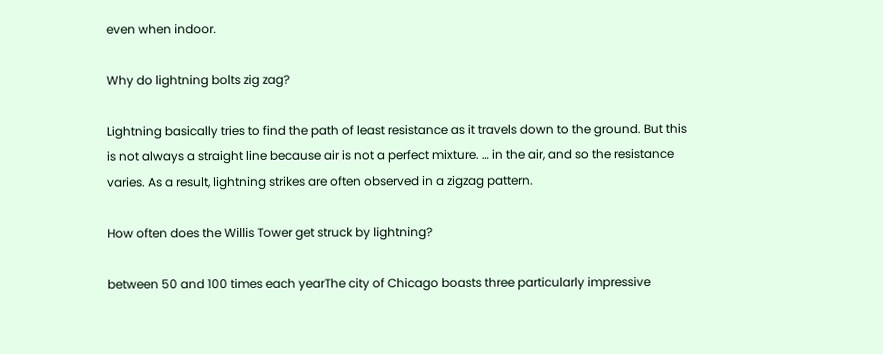even when indoor.

Why do lightning bolts zig zag?

Lightning basically tries to find the path of least resistance as it travels down to the ground. But this is not always a straight line because air is not a perfect mixture. … in the air, and so the resistance varies. As a result, lightning strikes are often observed in a zigzag pattern.

How often does the Willis Tower get struck by lightning?

between 50 and 100 times each yearThe city of Chicago boasts three particularly impressive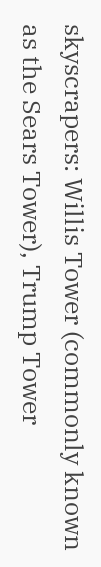skyscrapers: Willis Tower (commonly known as the Sears Tower), Trump Tower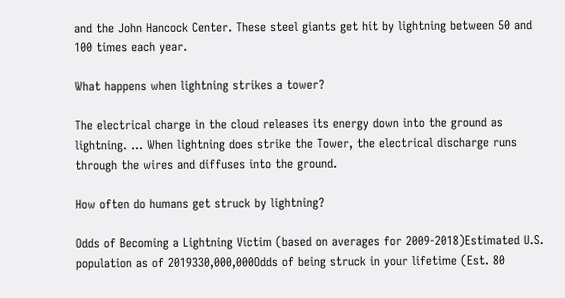and the John Hancock Center. These steel giants get hit by lightning between 50 and 100 times each year.

What happens when lightning strikes a tower?

The electrical charge in the cloud releases its energy down into the ground as lightning. … When lightning does strike the Tower, the electrical discharge runs through the wires and diffuses into the ground.

How often do humans get struck by lightning?

Odds of Becoming a Lightning Victim (based on averages for 2009-2018)Estimated U.S. population as of 2019330,000,000Odds of being struck in your lifetime (Est. 80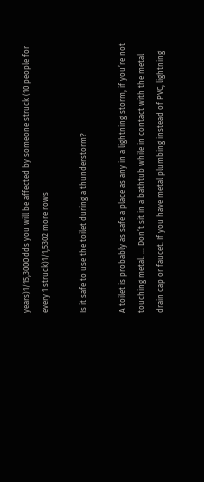years)1/15,300Odds you will be affected by someone struck (10 people for every 1 struck)1/1,5302 more rows

Is it safe to use the toilet during a thunderstorm?

A toilet is probably as safe a place as any in a lightning storm, if you’re not touching metal. … Don’t sit in a bathtub while in contact with the metal drain cap or faucet. If you have metal plumbing instead of PVC, lightning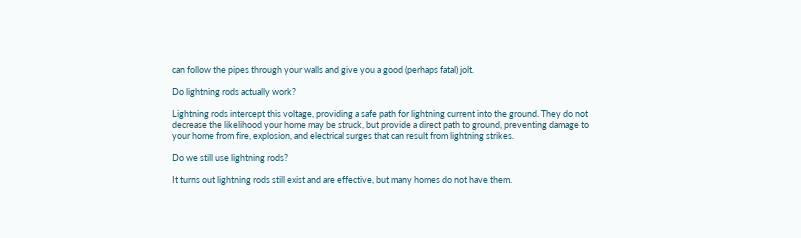can follow the pipes through your walls and give you a good (perhaps fatal) jolt.

Do lightning rods actually work?

Lightning rods intercept this voltage, providing a safe path for lightning current into the ground. They do not decrease the likelihood your home may be struck, but provide a direct path to ground, preventing damage to your home from fire, explosion, and electrical surges that can result from lightning strikes.

Do we still use lightning rods?

It turns out lightning rods still exist and are effective, but many homes do not have them.